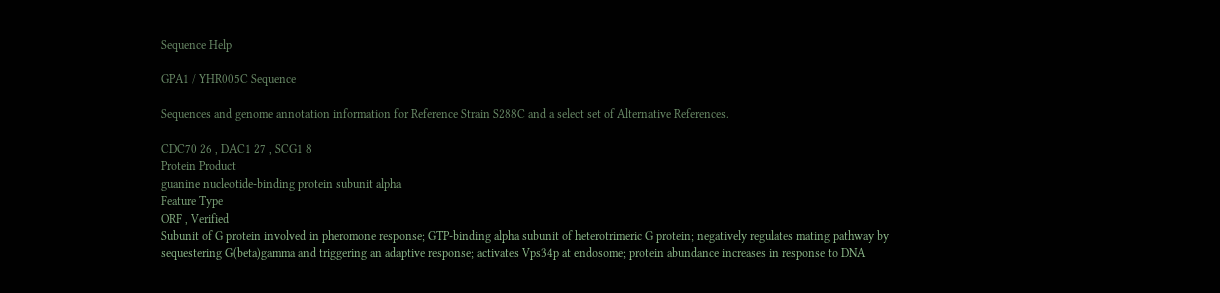Sequence Help

GPA1 / YHR005C Sequence

Sequences and genome annotation information for Reference Strain S288C and a select set of Alternative References.

CDC70 26 , DAC1 27 , SCG1 8
Protein Product
guanine nucleotide-binding protein subunit alpha
Feature Type
ORF , Verified
Subunit of G protein involved in pheromone response; GTP-binding alpha subunit of heterotrimeric G protein; negatively regulates mating pathway by sequestering G(beta)gamma and triggering an adaptive response; activates Vps34p at endosome; protein abundance increases in response to DNA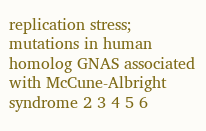replication stress; mutations in human homolog GNAS associated with McCune-Albright syndrome 2 3 4 5 6